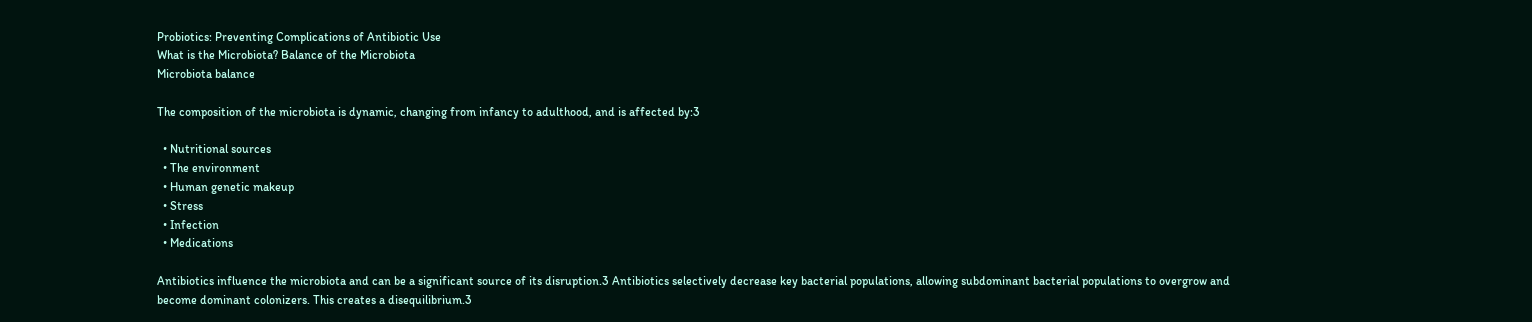Probiotics: Preventing Complications of Antibiotic Use
What is the Microbiota? Balance of the Microbiota
Microbiota balance

The composition of the microbiota is dynamic, changing from infancy to adulthood, and is affected by:3

  • Nutritional sources
  • The environment
  • Human genetic makeup
  • Stress
  • Infection
  • Medications

Antibiotics influence the microbiota and can be a significant source of its disruption.3 Antibiotics selectively decrease key bacterial populations, allowing subdominant bacterial populations to overgrow and become dominant colonizers. This creates a disequilibrium.3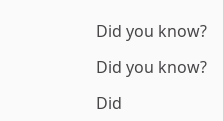Did you know?

Did you know?

Did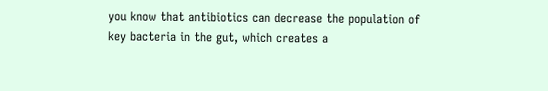you know that antibiotics can decrease the population of key bacteria in the gut, which creates a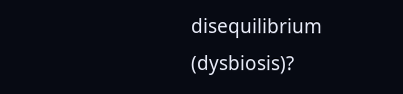disequilibrium (dysbiosis)?